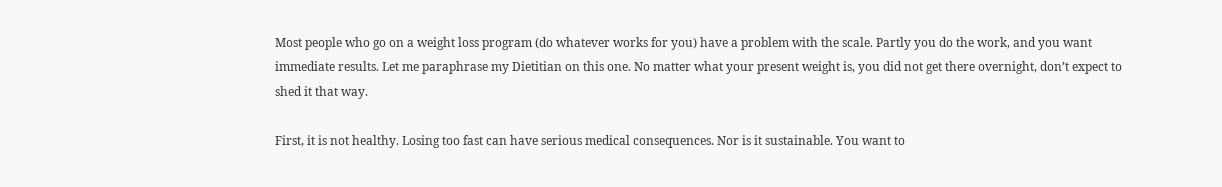Most people who go on a weight loss program (do whatever works for you) have a problem with the scale. Partly you do the work, and you want immediate results. Let me paraphrase my Dietitian on this one. No matter what your present weight is, you did not get there overnight, don’t expect to shed it that way.

First, it is not healthy. Losing too fast can have serious medical consequences. Nor is it sustainable. You want to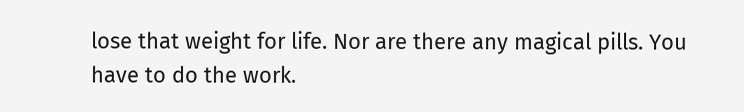lose that weight for life. Nor are there any magical pills. You have to do the work.